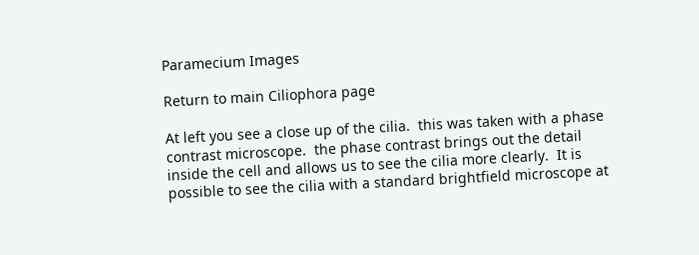Paramecium Images

Return to main Ciliophora page

At left you see a close up of the cilia.  this was taken with a phase contrast microscope.  the phase contrast brings out the detail inside the cell and allows us to see the cilia more clearly.  It is possible to see the cilia with a standard brightfield microscope at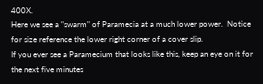400X.
Here we see a "swarm" of Paramecia at a much lower power.  Notice for size reference the lower right corner of a cover slip.
If you ever see a Paramecium that looks like this, keep an eye on it for the next five minutes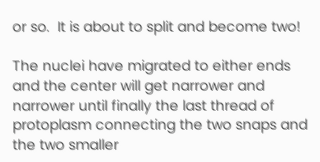or so.  It is about to split and become two!

The nuclei have migrated to either ends and the center will get narrower and narrower until finally the last thread of protoplasm connecting the two snaps and the two smaller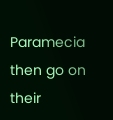Paramecia then go on their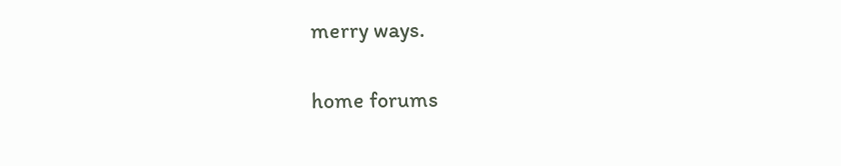merry ways.

home forums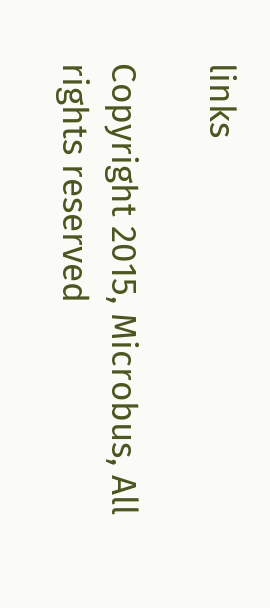links

Copyright 2015, Microbus, All rights reserved